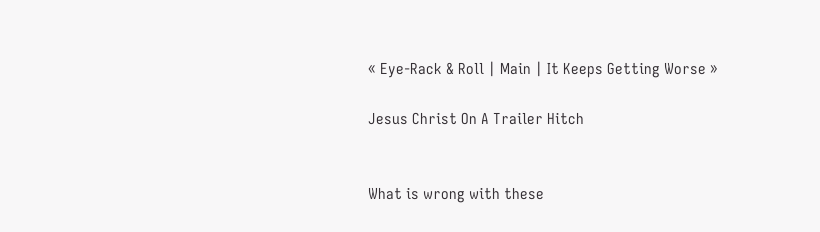« Eye-Rack & Roll | Main | It Keeps Getting Worse »

Jesus Christ On A Trailer Hitch


What is wrong with these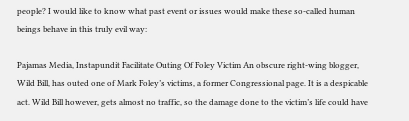people? I would like to know what past event or issues would make these so-called human beings behave in this truly evil way:

Pajamas Media, Instapundit Facilitate Outing Of Foley Victim An obscure right-wing blogger, Wild Bill, has outed one of Mark Foley’s victims, a former Congressional page. It is a despicable act. Wild Bill however, gets almost no traffic, so the damage done to the victim’s life could have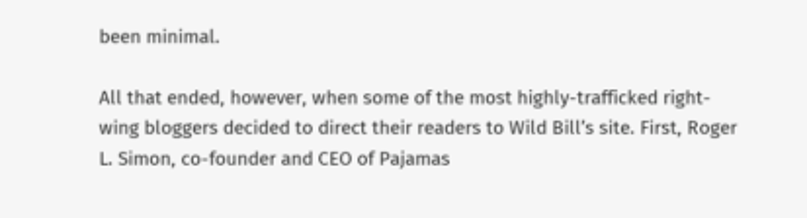been minimal.

All that ended, however, when some of the most highly-trafficked right-wing bloggers decided to direct their readers to Wild Bill’s site. First, Roger L. Simon, co-founder and CEO of Pajamas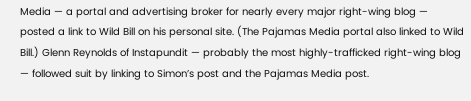Media — a portal and advertising broker for nearly every major right-wing blog — posted a link to Wild Bill on his personal site. (The Pajamas Media portal also linked to Wild Bill.) Glenn Reynolds of Instapundit — probably the most highly-trafficked right-wing blog — followed suit by linking to Simon’s post and the Pajamas Media post.